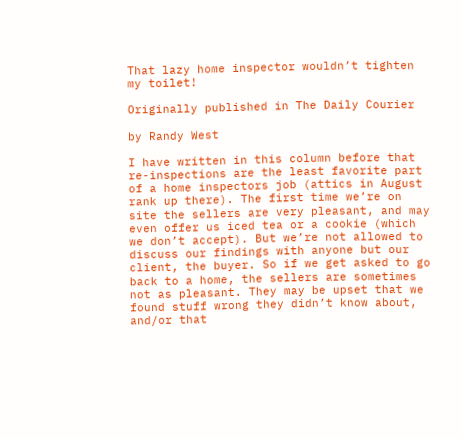That lazy home inspector wouldn’t tighten my toilet!

Originally published in The Daily Courier

by Randy West

I have written in this column before that re-inspections are the least favorite part of a home inspectors job (attics in August rank up there). The first time we’re on site the sellers are very pleasant, and may even offer us iced tea or a cookie (which we don’t accept). But we’re not allowed to discuss our findings with anyone but our client, the buyer. So if we get asked to go back to a home, the sellers are sometimes not as pleasant. They may be upset that we found stuff wrong they didn’t know about, and/or that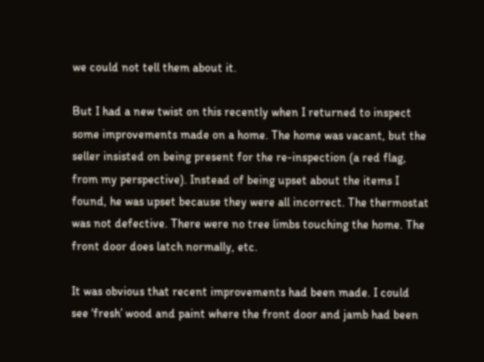we could not tell them about it.

But I had a new twist on this recently when I returned to inspect some improvements made on a home. The home was vacant, but the seller insisted on being present for the re-inspection (a red flag, from my perspective). Instead of being upset about the items I found, he was upset because they were all incorrect. The thermostat was not defective. There were no tree limbs touching the home. The front door does latch normally, etc.

It was obvious that recent improvements had been made. I could see ‘fresh’ wood and paint where the front door and jamb had been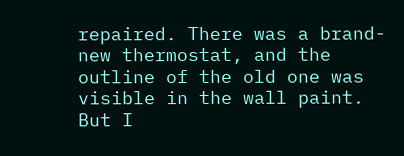repaired. There was a brand-new thermostat, and the outline of the old one was visible in the wall paint. But I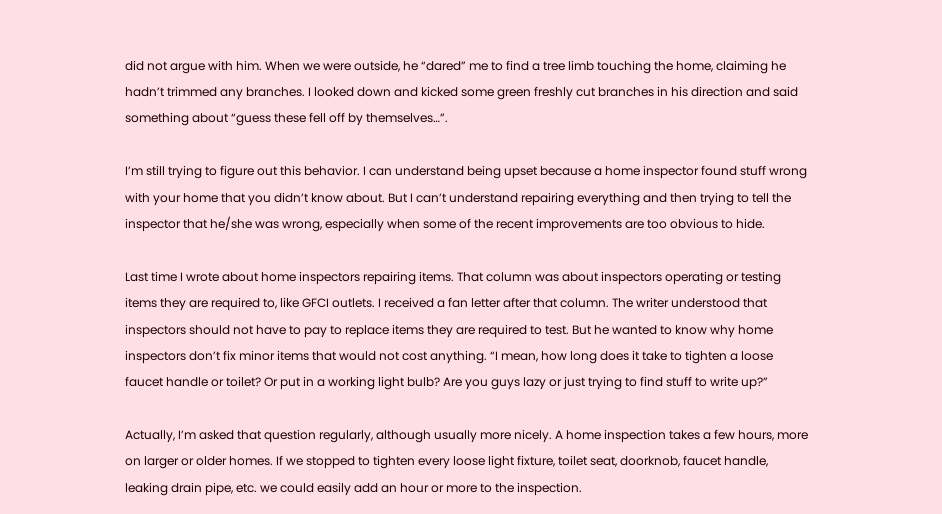did not argue with him. When we were outside, he “dared” me to find a tree limb touching the home, claiming he hadn’t trimmed any branches. I looked down and kicked some green freshly cut branches in his direction and said something about “guess these fell off by themselves…”.

I’m still trying to figure out this behavior. I can understand being upset because a home inspector found stuff wrong with your home that you didn’t know about. But I can’t understand repairing everything and then trying to tell the inspector that he/she was wrong, especially when some of the recent improvements are too obvious to hide.

Last time I wrote about home inspectors repairing items. That column was about inspectors operating or testing items they are required to, like GFCI outlets. I received a fan letter after that column. The writer understood that inspectors should not have to pay to replace items they are required to test. But he wanted to know why home inspectors don’t fix minor items that would not cost anything. “I mean, how long does it take to tighten a loose faucet handle or toilet? Or put in a working light bulb? Are you guys lazy or just trying to find stuff to write up?”

Actually, I’m asked that question regularly, although usually more nicely. A home inspection takes a few hours, more on larger or older homes. If we stopped to tighten every loose light fixture, toilet seat, doorknob, faucet handle, leaking drain pipe, etc. we could easily add an hour or more to the inspection.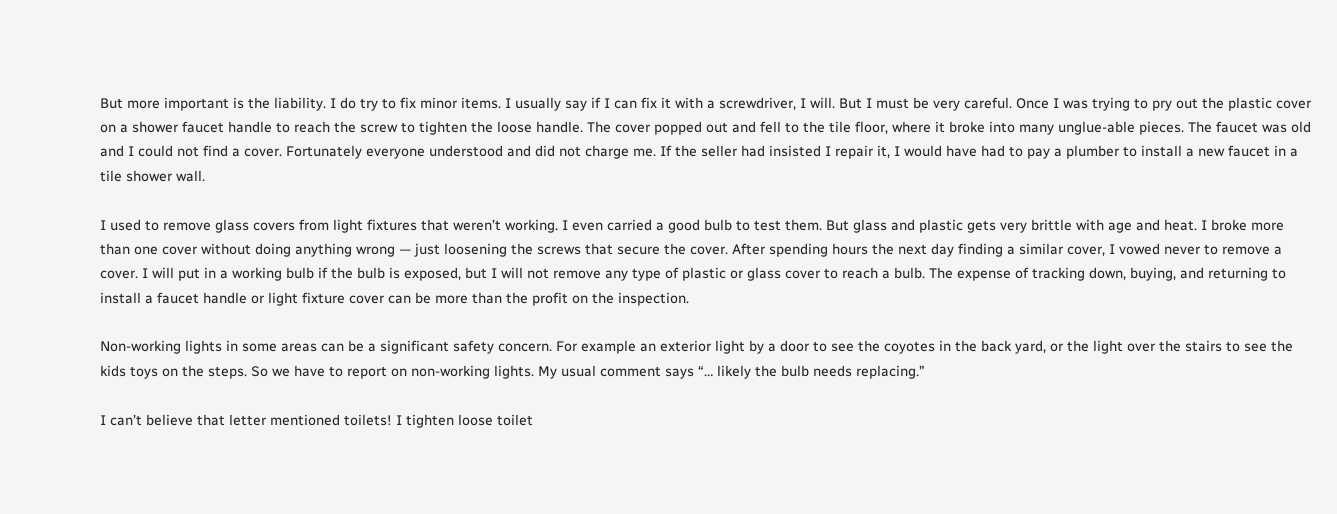But more important is the liability. I do try to fix minor items. I usually say if I can fix it with a screwdriver, I will. But I must be very careful. Once I was trying to pry out the plastic cover on a shower faucet handle to reach the screw to tighten the loose handle. The cover popped out and fell to the tile floor, where it broke into many unglue-able pieces. The faucet was old and I could not find a cover. Fortunately everyone understood and did not charge me. If the seller had insisted I repair it, I would have had to pay a plumber to install a new faucet in a tile shower wall.

I used to remove glass covers from light fixtures that weren’t working. I even carried a good bulb to test them. But glass and plastic gets very brittle with age and heat. I broke more than one cover without doing anything wrong — just loosening the screws that secure the cover. After spending hours the next day finding a similar cover, I vowed never to remove a cover. I will put in a working bulb if the bulb is exposed, but I will not remove any type of plastic or glass cover to reach a bulb. The expense of tracking down, buying, and returning to install a faucet handle or light fixture cover can be more than the profit on the inspection.

Non-working lights in some areas can be a significant safety concern. For example an exterior light by a door to see the coyotes in the back yard, or the light over the stairs to see the kids toys on the steps. So we have to report on non-working lights. My usual comment says “… likely the bulb needs replacing.”

I can’t believe that letter mentioned toilets! I tighten loose toilet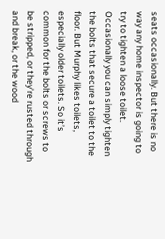seats occasionally. But there is no way any home inspector is going to try to tighten a loose toilet. Occasionally you can simply tighten the bolts that secure a toilet to the floor. But Murphy likes toilets, especially older toilets. So it’s common for the bolts or screws to be stripped, or they’re rusted through and break, or the wood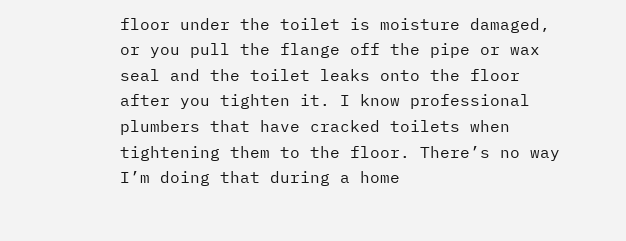floor under the toilet is moisture damaged, or you pull the flange off the pipe or wax seal and the toilet leaks onto the floor after you tighten it. I know professional plumbers that have cracked toilets when tightening them to the floor. There’s no way I’m doing that during a home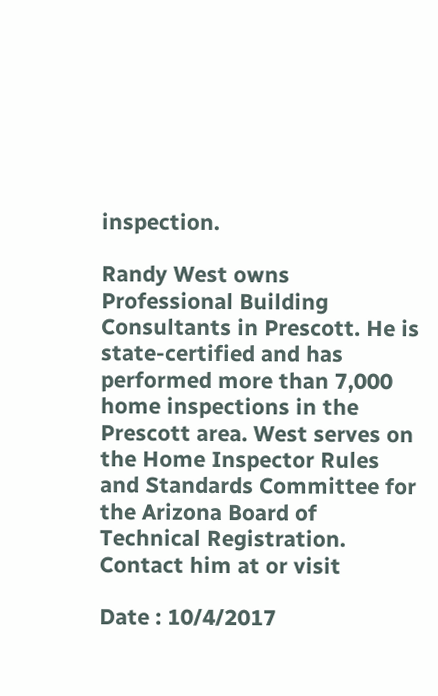inspection.

Randy West owns Professional Building Consultants in Prescott. He is state-certified and has performed more than 7,000 home inspections in the Prescott area. West serves on the Home Inspector Rules and Standards Committee for the Arizona Board of Technical Registration. Contact him at or visit

Date : 10/4/2017